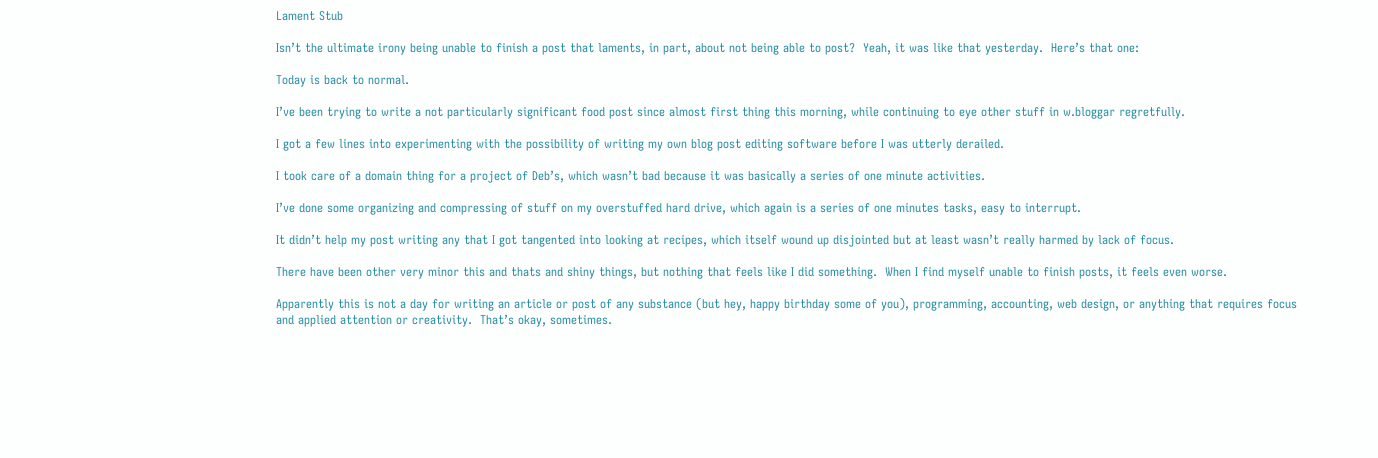Lament Stub

Isn’t the ultimate irony being unable to finish a post that laments, in part, about not being able to post?  Yeah, it was like that yesterday.  Here’s that one:

Today is back to normal.

I’ve been trying to write a not particularly significant food post since almost first thing this morning, while continuing to eye other stuff in w.bloggar regretfully.

I got a few lines into experimenting with the possibility of writing my own blog post editing software before I was utterly derailed.

I took care of a domain thing for a project of Deb’s, which wasn’t bad because it was basically a series of one minute activities.

I’ve done some organizing and compressing of stuff on my overstuffed hard drive, which again is a series of one minutes tasks, easy to interrupt.

It didn’t help my post writing any that I got tangented into looking at recipes, which itself wound up disjointed but at least wasn’t really harmed by lack of focus.

There have been other very minor this and thats and shiny things, but nothing that feels like I did something.  When I find myself unable to finish posts, it feels even worse.

Apparently this is not a day for writing an article or post of any substance (but hey, happy birthday some of you), programming, accounting, web design, or anything that requires focus and applied attention or creativity.  That’s okay, sometimes.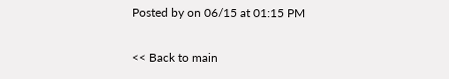Posted by on 06/15 at 01:15 PM

<< Back to main